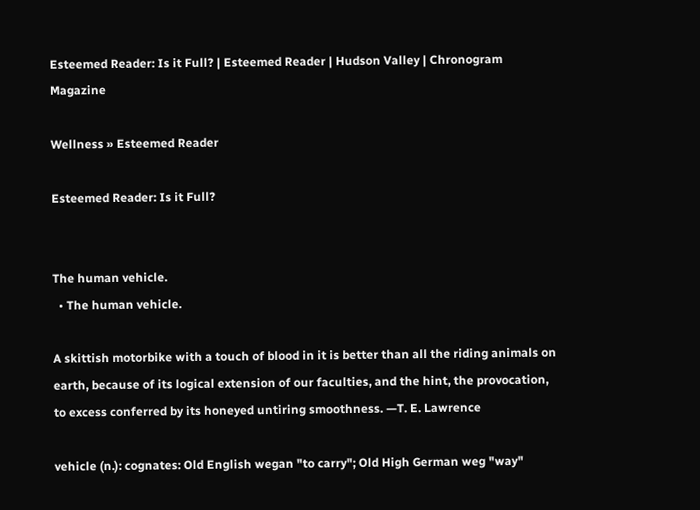Esteemed Reader: Is it Full? | Esteemed Reader | Hudson Valley | Chronogram Magazine

Wellness » Esteemed Reader

Esteemed Reader: Is it Full?


The human vehicle.
  • The human vehicle.

A skittish motorbike with a touch of blood in it is better than all the riding animals on earth, because of its logical extension of our faculties, and the hint, the provocation, to excess conferred by its honeyed untiring smoothness. —T. E. Lawrence

vehicle (n.): cognates: Old English wegan "to carry"; Old High German weg "way"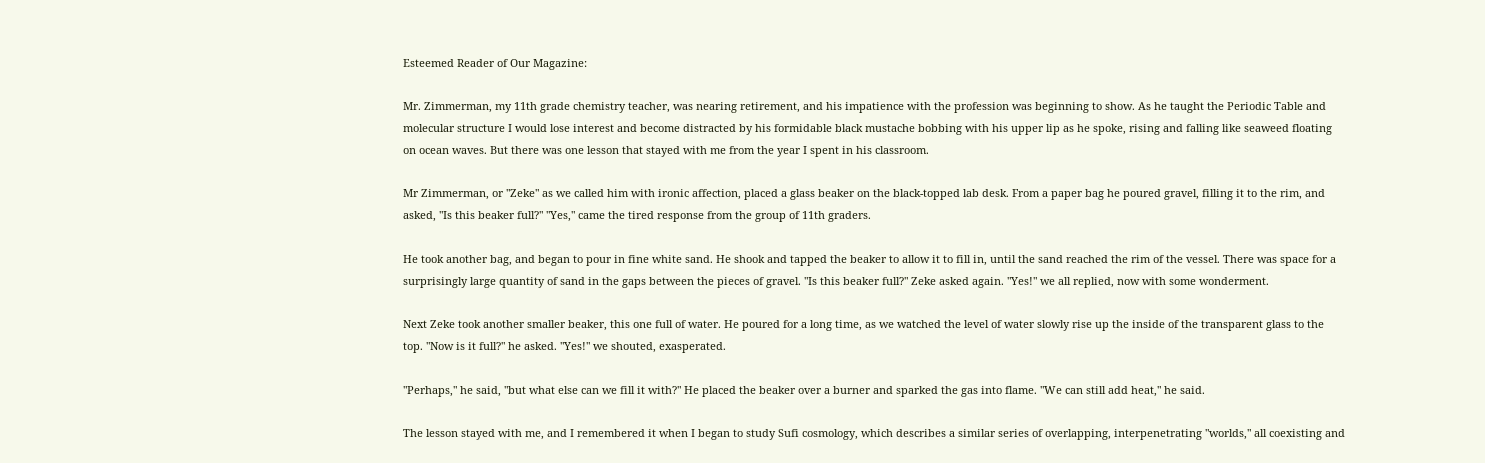Esteemed Reader of Our Magazine:

Mr. Zimmerman, my 11th grade chemistry teacher, was nearing retirement, and his impatience with the profession was beginning to show. As he taught the Periodic Table and molecular structure I would lose interest and become distracted by his formidable black mustache bobbing with his upper lip as he spoke, rising and falling like seaweed floating on ocean waves. But there was one lesson that stayed with me from the year I spent in his classroom.

Mr Zimmerman, or "Zeke" as we called him with ironic affection, placed a glass beaker on the black-topped lab desk. From a paper bag he poured gravel, filling it to the rim, and asked, "Is this beaker full?" "Yes," came the tired response from the group of 11th graders.

He took another bag, and began to pour in fine white sand. He shook and tapped the beaker to allow it to fill in, until the sand reached the rim of the vessel. There was space for a surprisingly large quantity of sand in the gaps between the pieces of gravel. "Is this beaker full?" Zeke asked again. "Yes!" we all replied, now with some wonderment.

Next Zeke took another smaller beaker, this one full of water. He poured for a long time, as we watched the level of water slowly rise up the inside of the transparent glass to the top. "Now is it full?" he asked. "Yes!" we shouted, exasperated.

"Perhaps," he said, "but what else can we fill it with?" He placed the beaker over a burner and sparked the gas into flame. "We can still add heat," he said.

The lesson stayed with me, and I remembered it when I began to study Sufi cosmology, which describes a similar series of overlapping, interpenetrating "worlds," all coexisting and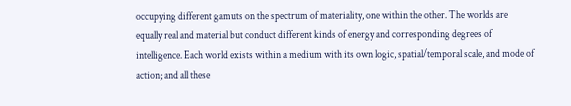occupying different gamuts on the spectrum of materiality, one within the other. The worlds are equally real and material but conduct different kinds of energy and corresponding degrees of intelligence. Each world exists within a medium with its own logic, spatial/temporal scale, and mode of action; and all these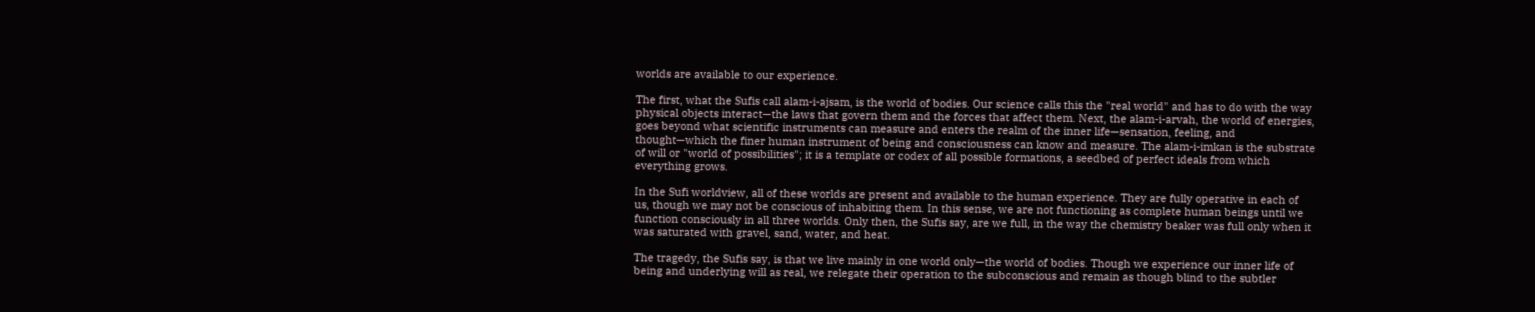worlds are available to our experience.

The first, what the Sufis call alam-i-ajsam, is the world of bodies. Our science calls this the "real world" and has to do with the way physical objects interact—the laws that govern them and the forces that affect them. Next, the alam-i-arvah, the world of energies, goes beyond what scientific instruments can measure and enters the realm of the inner life—sensation, feeling, and thought—which the finer human instrument of being and consciousness can know and measure. The alam-i-imkan is the substrate of will or "world of possibilities"; it is a template or codex of all possible formations, a seedbed of perfect ideals from which everything grows.

In the Sufi worldview, all of these worlds are present and available to the human experience. They are fully operative in each of us, though we may not be conscious of inhabiting them. In this sense, we are not functioning as complete human beings until we function consciously in all three worlds. Only then, the Sufis say, are we full, in the way the chemistry beaker was full only when it was saturated with gravel, sand, water, and heat.

The tragedy, the Sufis say, is that we live mainly in one world only—the world of bodies. Though we experience our inner life of being and underlying will as real, we relegate their operation to the subconscious and remain as though blind to the subtler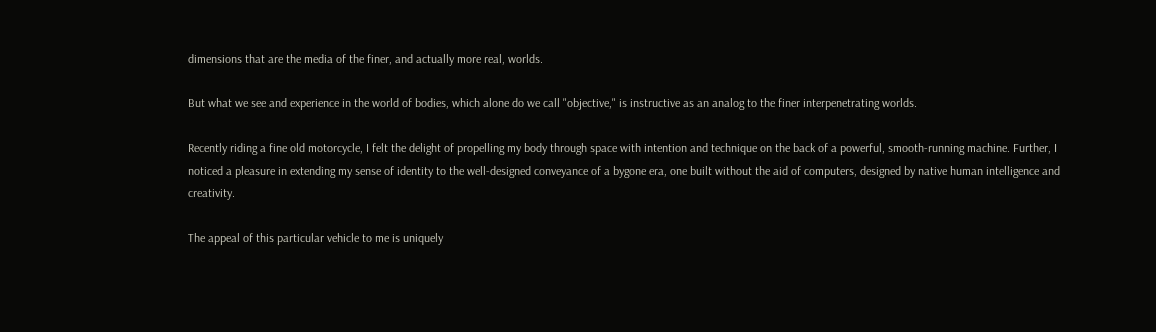dimensions that are the media of the finer, and actually more real, worlds.

But what we see and experience in the world of bodies, which alone do we call "objective," is instructive as an analog to the finer interpenetrating worlds.

Recently riding a fine old motorcycle, I felt the delight of propelling my body through space with intention and technique on the back of a powerful, smooth-running machine. Further, I noticed a pleasure in extending my sense of identity to the well-designed conveyance of a bygone era, one built without the aid of computers, designed by native human intelligence and creativity.

The appeal of this particular vehicle to me is uniquely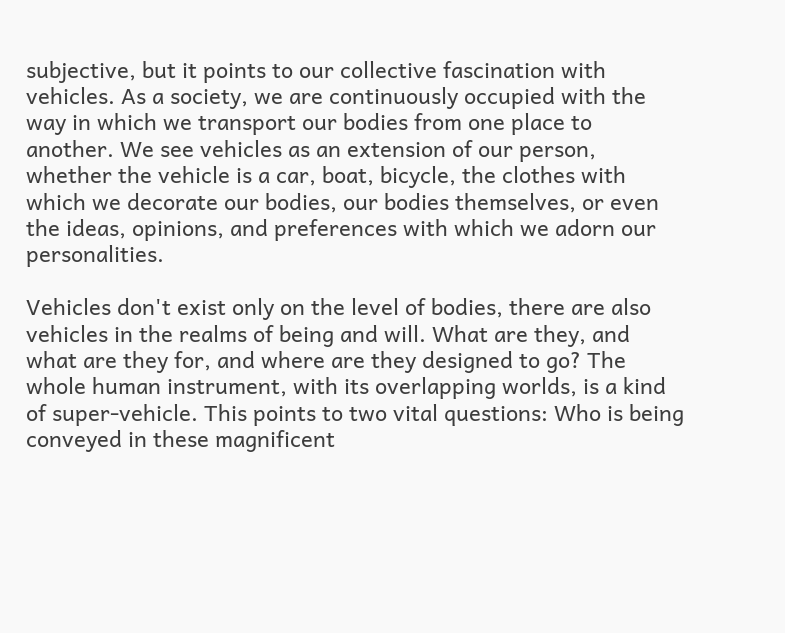subjective, but it points to our collective fascination with vehicles. As a society, we are continuously occupied with the way in which we transport our bodies from one place to another. We see vehicles as an extension of our person, whether the vehicle is a car, boat, bicycle, the clothes with which we decorate our bodies, our bodies themselves, or even the ideas, opinions, and preferences with which we adorn our personalities.

Vehicles don't exist only on the level of bodies, there are also vehicles in the realms of being and will. What are they, and what are they for, and where are they designed to go? The whole human instrument, with its overlapping worlds, is a kind of super-vehicle. This points to two vital questions: Who is being conveyed in these magnificent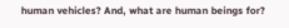human vehicles? And, what are human beings for?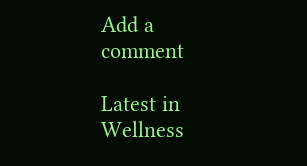Add a comment

Latest in Wellness